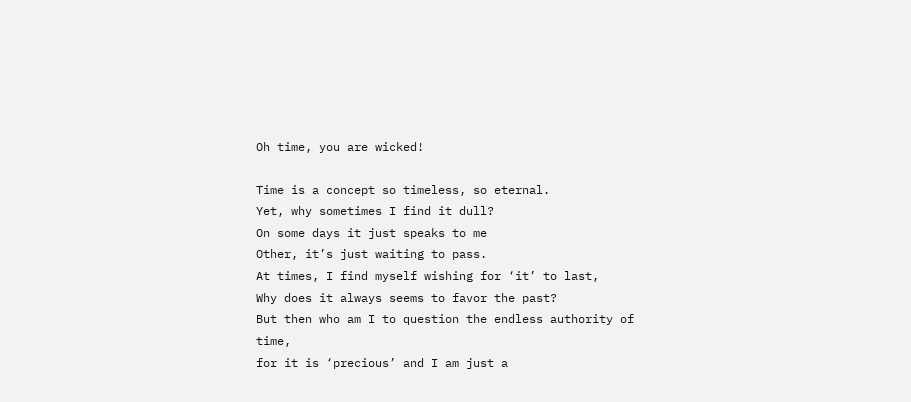Oh time, you are wicked!

Time is a concept so timeless, so eternal.
Yet, why sometimes I find it dull?
On some days it just speaks to me
Other, it’s just waiting to pass.
At times, I find myself wishing for ‘it’ to last,
Why does it always seems to favor the past?
But then who am I to question the endless authority of time,
for it is ‘precious’ and I am just a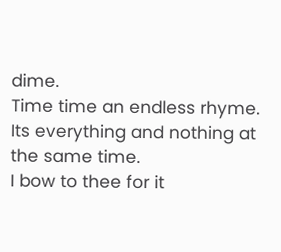dime.
Time time an endless rhyme.
Its everything and nothing at the same time.
I bow to thee for it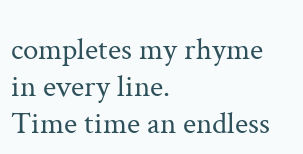completes my rhyme in every line.
Time time an endless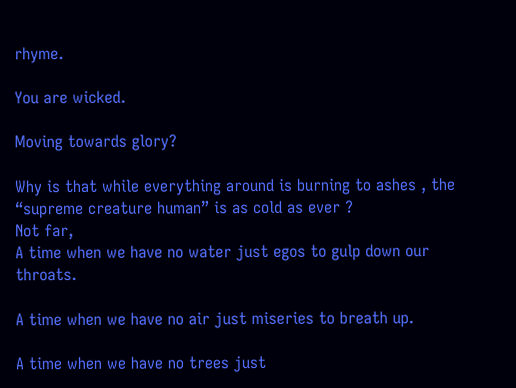rhyme.

You are wicked.

Moving towards glory?

Why is that while everything around is burning to ashes , the “supreme creature human” is as cold as ever ?
Not far,
A time when we have no water just egos to gulp down our throats.

A time when we have no air just miseries to breath up.

A time when we have no trees just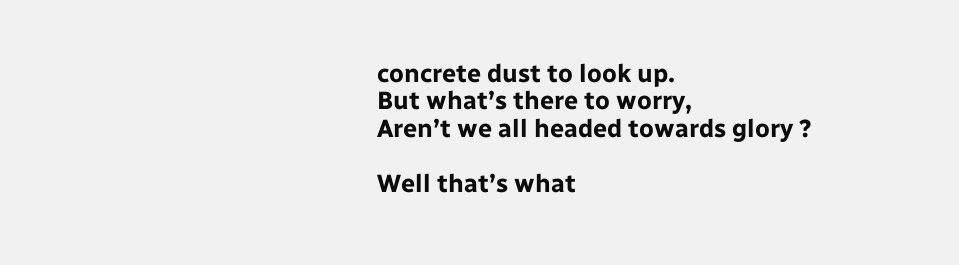concrete dust to look up.
But what’s there to worry,
Aren’t we all headed towards glory ?

Well that’s what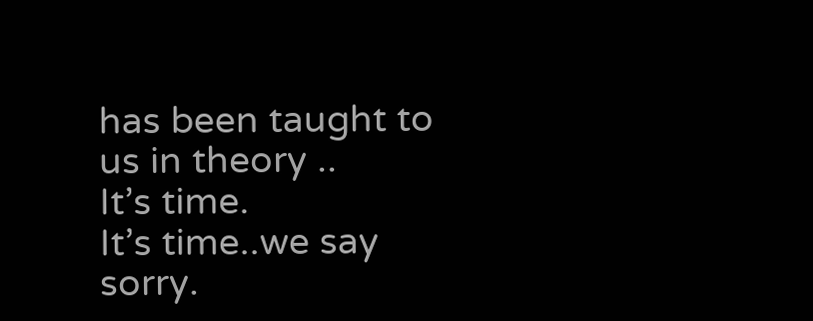has been taught to us in theory ..
It’s time.
It’s time..we say sorry.